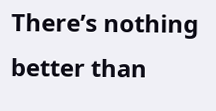There’s nothing better than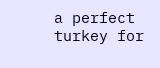a perfect turkey for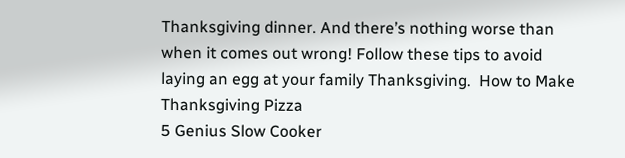Thanksgiving dinner. And there’s nothing worse than when it comes out wrong! Follow these tips to avoid laying an egg at your family Thanksgiving.  How to Make Thanksgiving Pizza
5 Genius Slow Cooker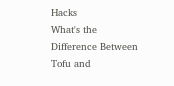Hacks
What's the Difference Between Tofu and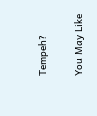Tempeh?

You May Like